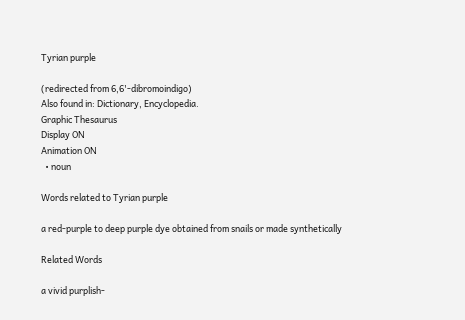Tyrian purple

(redirected from 6,6'-dibromoindigo)
Also found in: Dictionary, Encyclopedia.
Graphic Thesaurus
Display ON
Animation ON
  • noun

Words related to Tyrian purple

a red-purple to deep purple dye obtained from snails or made synthetically

Related Words

a vivid purplish-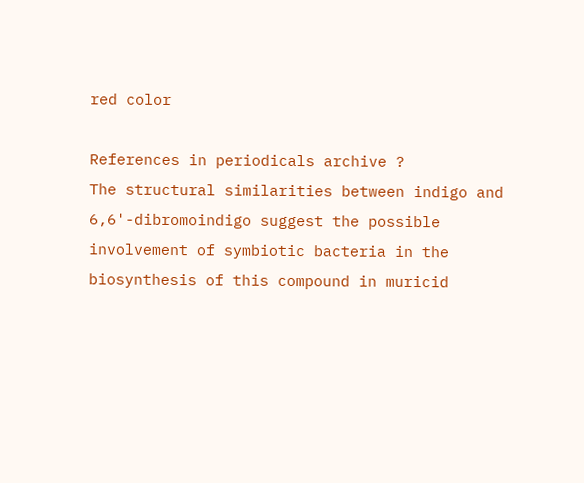red color

References in periodicals archive ?
The structural similarities between indigo and 6,6'-dibromoindigo suggest the possible involvement of symbiotic bacteria in the biosynthesis of this compound in muricid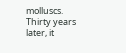molluscs.
Thirty years later, it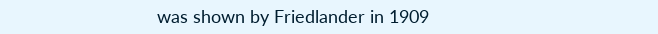was shown by Friedlander in 1909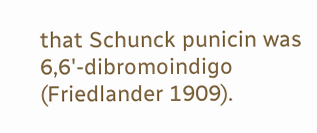that Schunck punicin was 6,6'-dibromoindigo (Friedlander 1909).